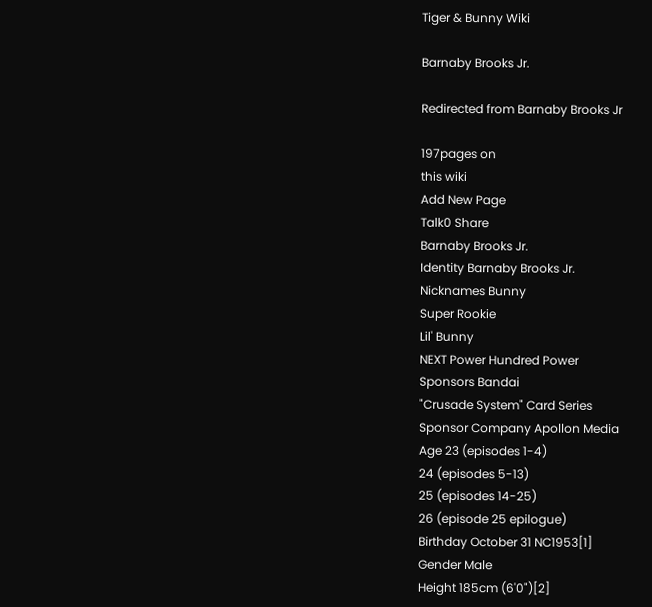Tiger & Bunny Wiki

Barnaby Brooks Jr.

Redirected from Barnaby Brooks Jr

197pages on
this wiki
Add New Page
Talk0 Share
Barnaby Brooks Jr.
Identity Barnaby Brooks Jr.
Nicknames Bunny
Super Rookie
Lil' Bunny
NEXT Power Hundred Power
Sponsors Bandai
"Crusade System" Card Series
Sponsor Company Apollon Media
Age 23 (episodes 1-4)
24 (episodes 5-13)
25 (episodes 14-25)
26 (episode 25 epilogue)
Birthday October 31 NC1953[1]
Gender Male
Height 185cm (6'0")[2]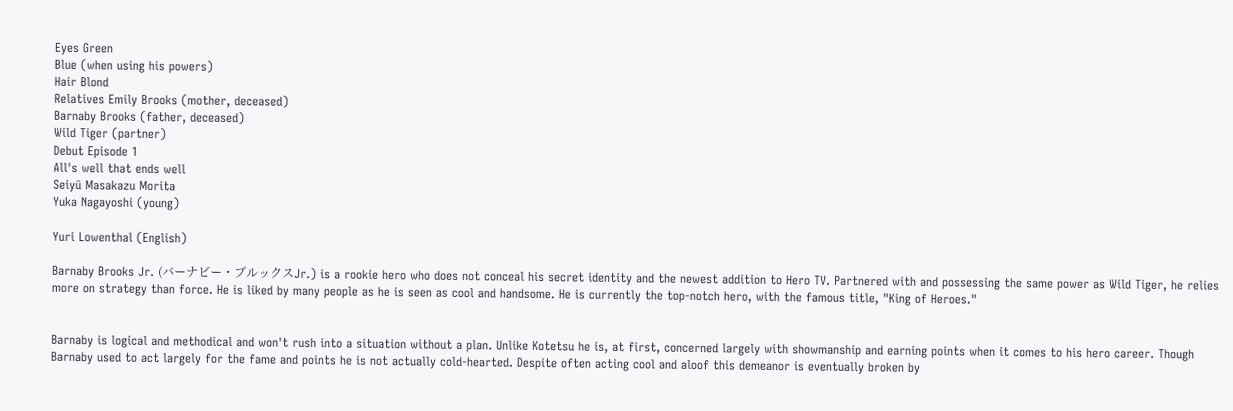Eyes Green
Blue (when using his powers)
Hair Blond
Relatives Emily Brooks (mother, deceased)
Barnaby Brooks (father, deceased)
Wild Tiger (partner)
Debut Episode 1
All's well that ends well
Seiyū Masakazu Morita
Yuka Nagayoshi (young)

Yuri Lowenthal (English)

Barnaby Brooks Jr. (バーナビー・ブルックスJr.) is a rookie hero who does not conceal his secret identity and the newest addition to Hero TV. Partnered with and possessing the same power as Wild Tiger, he relies more on strategy than force. He is liked by many people as he is seen as cool and handsome. He is currently the top-notch hero, with the famous title, "King of Heroes."


Barnaby is logical and methodical and won't rush into a situation without a plan. Unlike Kotetsu he is, at first, concerned largely with showmanship and earning points when it comes to his hero career. Though Barnaby used to act largely for the fame and points he is not actually cold-hearted. Despite often acting cool and aloof this demeanor is eventually broken by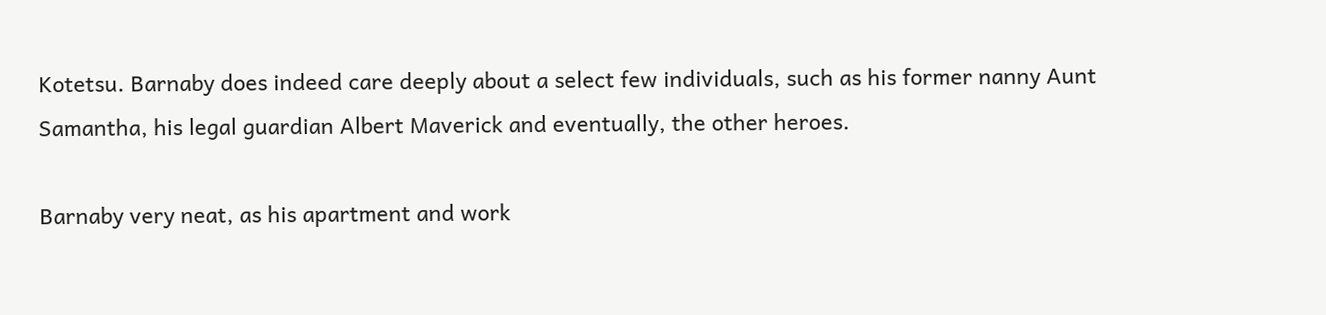Kotetsu. Barnaby does indeed care deeply about a select few individuals, such as his former nanny Aunt Samantha, his legal guardian Albert Maverick and eventually, the other heroes.

Barnaby very neat, as his apartment and work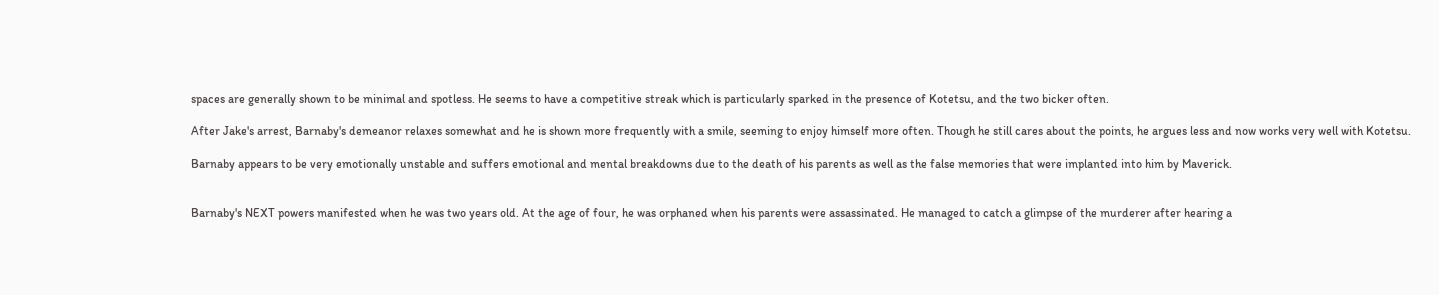spaces are generally shown to be minimal and spotless. He seems to have a competitive streak which is particularly sparked in the presence of Kotetsu, and the two bicker often.

After Jake's arrest, Barnaby's demeanor relaxes somewhat and he is shown more frequently with a smile, seeming to enjoy himself more often. Though he still cares about the points, he argues less and now works very well with Kotetsu.

Barnaby appears to be very emotionally unstable and suffers emotional and mental breakdowns due to the death of his parents as well as the false memories that were implanted into him by Maverick.


Barnaby's NEXT powers manifested when he was two years old. At the age of four, he was orphaned when his parents were assassinated. He managed to catch a glimpse of the murderer after hearing a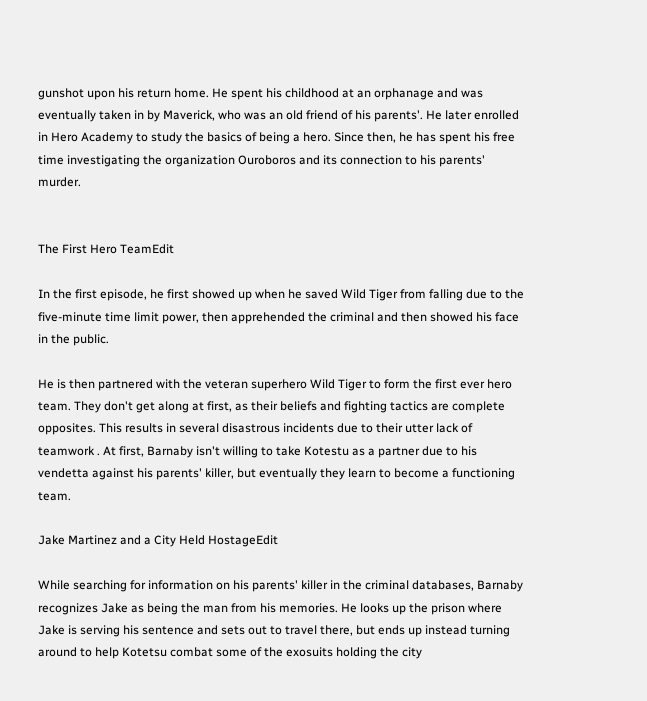gunshot upon his return home. He spent his childhood at an orphanage and was eventually taken in by Maverick, who was an old friend of his parents'. He later enrolled in Hero Academy to study the basics of being a hero. Since then, he has spent his free time investigating the organization Ouroboros and its connection to his parents' murder.


The First Hero TeamEdit

In the first episode, he first showed up when he saved Wild Tiger from falling due to the five-minute time limit power, then apprehended the criminal and then showed his face in the public.

He is then partnered with the veteran superhero Wild Tiger to form the first ever hero team. They don't get along at first, as their beliefs and fighting tactics are complete opposites. This results in several disastrous incidents due to their utter lack of teamwork . At first, Barnaby isn't willing to take Kotestu as a partner due to his vendetta against his parents' killer, but eventually they learn to become a functioning team.

Jake Martinez and a City Held HostageEdit

While searching for information on his parents' killer in the criminal databases, Barnaby recognizes Jake as being the man from his memories. He looks up the prison where Jake is serving his sentence and sets out to travel there, but ends up instead turning around to help Kotetsu combat some of the exosuits holding the city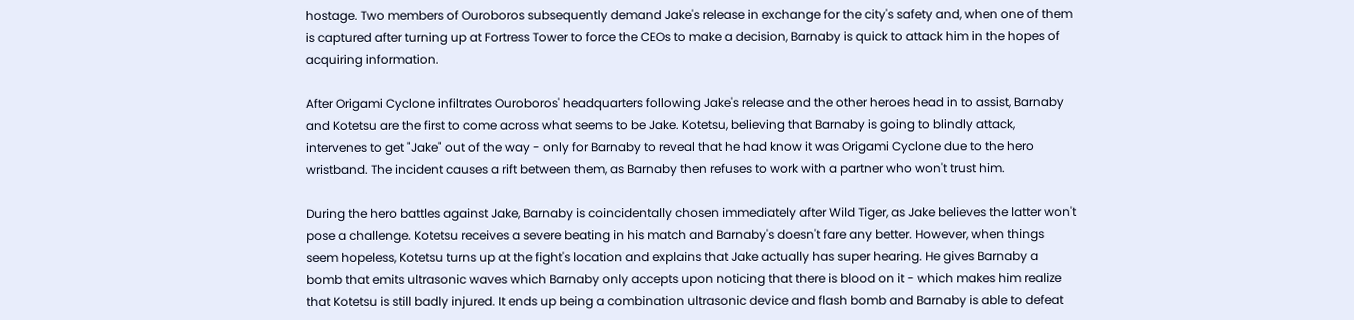hostage. Two members of Ouroboros subsequently demand Jake's release in exchange for the city's safety and, when one of them is captured after turning up at Fortress Tower to force the CEOs to make a decision, Barnaby is quick to attack him in the hopes of acquiring information.

After Origami Cyclone infiltrates Ouroboros' headquarters following Jake's release and the other heroes head in to assist, Barnaby and Kotetsu are the first to come across what seems to be Jake. Kotetsu, believing that Barnaby is going to blindly attack, intervenes to get "Jake" out of the way - only for Barnaby to reveal that he had know it was Origami Cyclone due to the hero wristband. The incident causes a rift between them, as Barnaby then refuses to work with a partner who won't trust him.

During the hero battles against Jake, Barnaby is coincidentally chosen immediately after Wild Tiger, as Jake believes the latter won't pose a challenge. Kotetsu receives a severe beating in his match and Barnaby's doesn't fare any better. However, when things seem hopeless, Kotetsu turns up at the fight's location and explains that Jake actually has super hearing. He gives Barnaby a bomb that emits ultrasonic waves which Barnaby only accepts upon noticing that there is blood on it - which makes him realize that Kotetsu is still badly injured. It ends up being a combination ultrasonic device and flash bomb and Barnaby is able to defeat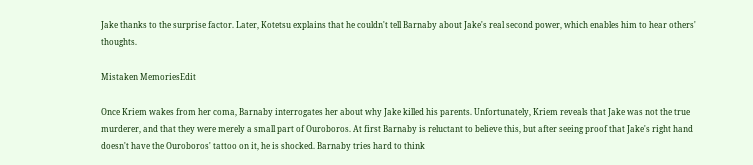Jake thanks to the surprise factor. Later, Kotetsu explains that he couldn't tell Barnaby about Jake's real second power, which enables him to hear others' thoughts.

Mistaken MemoriesEdit

Once Kriem wakes from her coma, Barnaby interrogates her about why Jake killed his parents. Unfortunately, Kriem reveals that Jake was not the true murderer, and that they were merely a small part of Ouroboros. At first Barnaby is reluctant to believe this, but after seeing proof that Jake's right hand doesn't have the Ouroboros' tattoo on it, he is shocked. Barnaby tries hard to think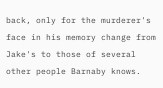back, only for the murderer's face in his memory change from Jake's to those of several other people Barnaby knows.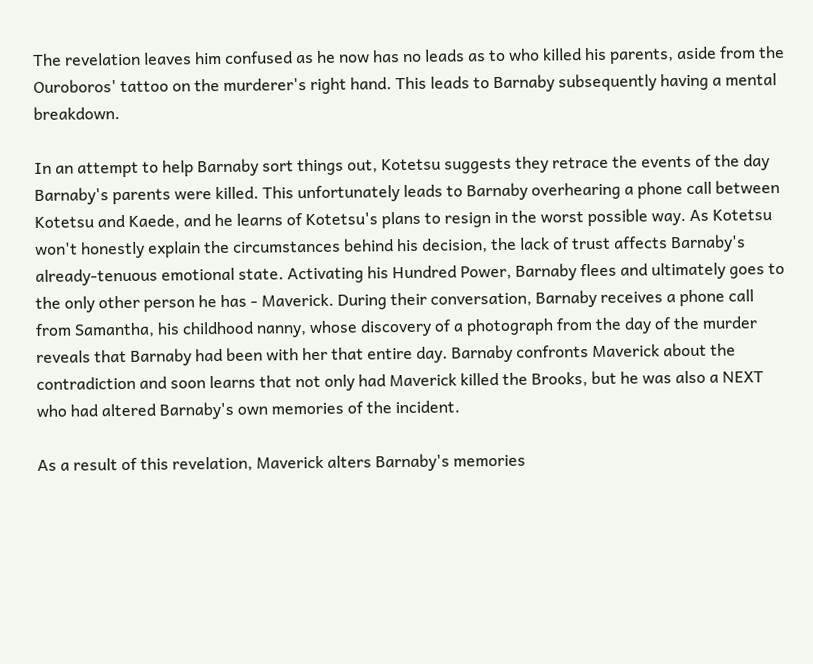The revelation leaves him confused as he now has no leads as to who killed his parents, aside from the Ouroboros' tattoo on the murderer's right hand. This leads to Barnaby subsequently having a mental breakdown.

In an attempt to help Barnaby sort things out, Kotetsu suggests they retrace the events of the day Barnaby's parents were killed. This unfortunately leads to Barnaby overhearing a phone call between Kotetsu and Kaede, and he learns of Kotetsu's plans to resign in the worst possible way. As Kotetsu won't honestly explain the circumstances behind his decision, the lack of trust affects Barnaby's already-tenuous emotional state. Activating his Hundred Power, Barnaby flees and ultimately goes to the only other person he has - Maverick. During their conversation, Barnaby receives a phone call from Samantha, his childhood nanny, whose discovery of a photograph from the day of the murder reveals that Barnaby had been with her that entire day. Barnaby confronts Maverick about the contradiction and soon learns that not only had Maverick killed the Brooks, but he was also a NEXT who had altered Barnaby's own memories of the incident.

As a result of this revelation, Maverick alters Barnaby's memories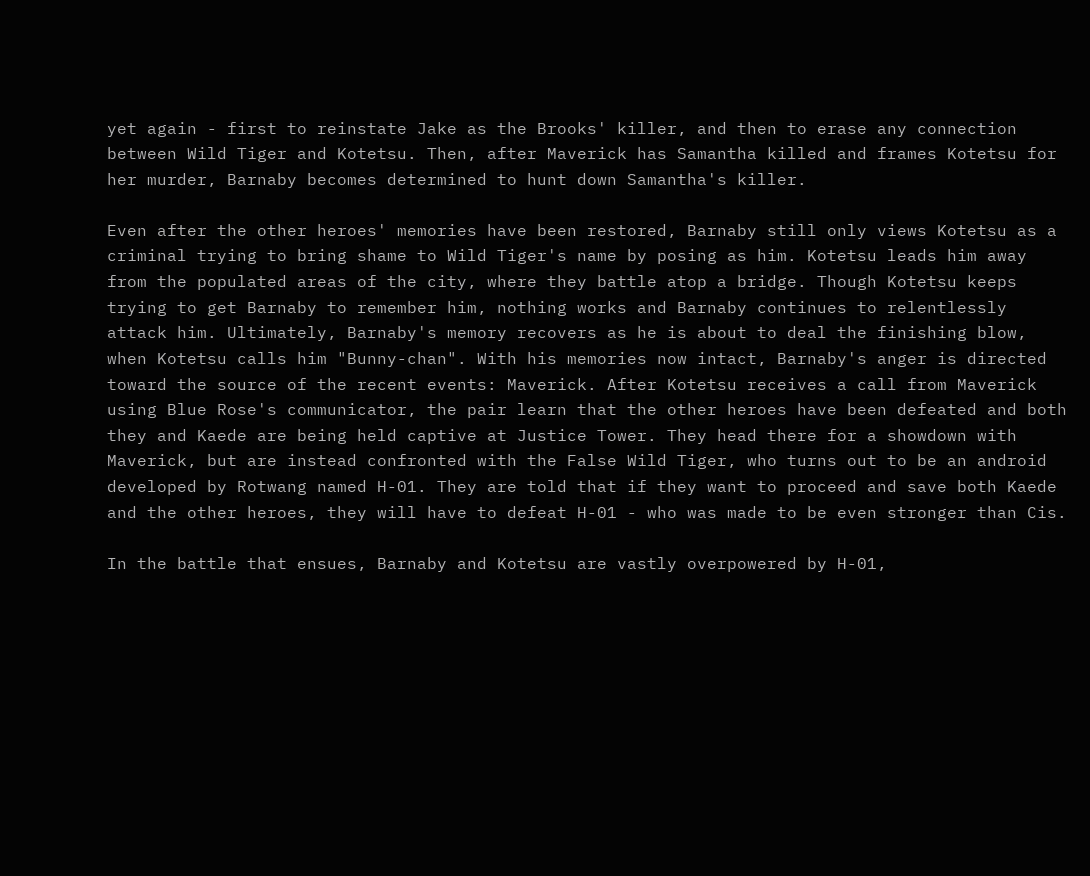yet again - first to reinstate Jake as the Brooks' killer, and then to erase any connection between Wild Tiger and Kotetsu. Then, after Maverick has Samantha killed and frames Kotetsu for her murder, Barnaby becomes determined to hunt down Samantha's killer.

Even after the other heroes' memories have been restored, Barnaby still only views Kotetsu as a criminal trying to bring shame to Wild Tiger's name by posing as him. Kotetsu leads him away from the populated areas of the city, where they battle atop a bridge. Though Kotetsu keeps trying to get Barnaby to remember him, nothing works and Barnaby continues to relentlessly attack him. Ultimately, Barnaby's memory recovers as he is about to deal the finishing blow, when Kotetsu calls him "Bunny-chan". With his memories now intact, Barnaby's anger is directed toward the source of the recent events: Maverick. After Kotetsu receives a call from Maverick using Blue Rose's communicator, the pair learn that the other heroes have been defeated and both they and Kaede are being held captive at Justice Tower. They head there for a showdown with Maverick, but are instead confronted with the False Wild Tiger, who turns out to be an android developed by Rotwang named H-01. They are told that if they want to proceed and save both Kaede and the other heroes, they will have to defeat H-01 - who was made to be even stronger than Cis.

In the battle that ensues, Barnaby and Kotetsu are vastly overpowered by H-01,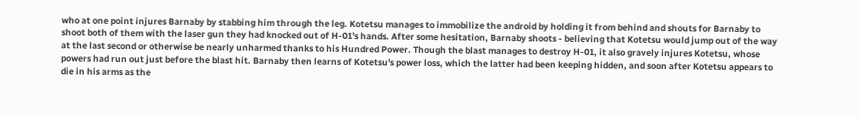who at one point injures Barnaby by stabbing him through the leg. Kotetsu manages to immobilize the android by holding it from behind and shouts for Barnaby to shoot both of them with the laser gun they had knocked out of H-01's hands. After some hesitation, Barnaby shoots - believing that Kotetsu would jump out of the way at the last second or otherwise be nearly unharmed thanks to his Hundred Power. Though the blast manages to destroy H-01, it also gravely injures Kotetsu, whose powers had run out just before the blast hit. Barnaby then learns of Kotetsu's power loss, which the latter had been keeping hidden, and soon after Kotetsu appears to die in his arms as the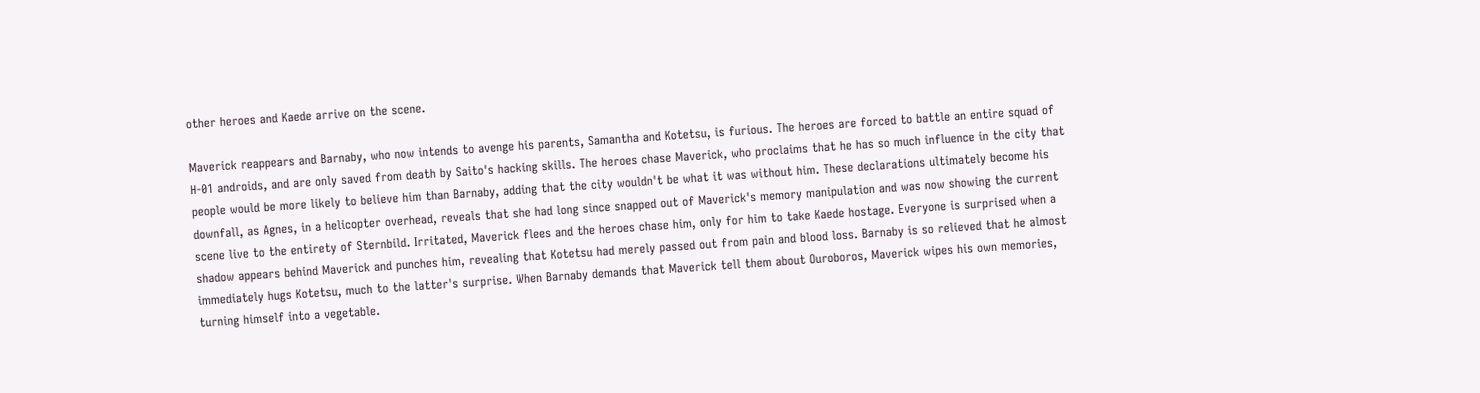other heroes and Kaede arrive on the scene.

Maverick reappears and Barnaby, who now intends to avenge his parents, Samantha and Kotetsu, is furious. The heroes are forced to battle an entire squad of H-01 androids, and are only saved from death by Saito's hacking skills. The heroes chase Maverick, who proclaims that he has so much influence in the city that people would be more likely to believe him than Barnaby, adding that the city wouldn't be what it was without him. These declarations ultimately become his downfall, as Agnes, in a helicopter overhead, reveals that she had long since snapped out of Maverick's memory manipulation and was now showing the current scene live to the entirety of Sternbild. Irritated, Maverick flees and the heroes chase him, only for him to take Kaede hostage. Everyone is surprised when a shadow appears behind Maverick and punches him, revealing that Kotetsu had merely passed out from pain and blood loss. Barnaby is so relieved that he almost immediately hugs Kotetsu, much to the latter's surprise. When Barnaby demands that Maverick tell them about Ouroboros, Maverick wipes his own memories, turning himself into a vegetable.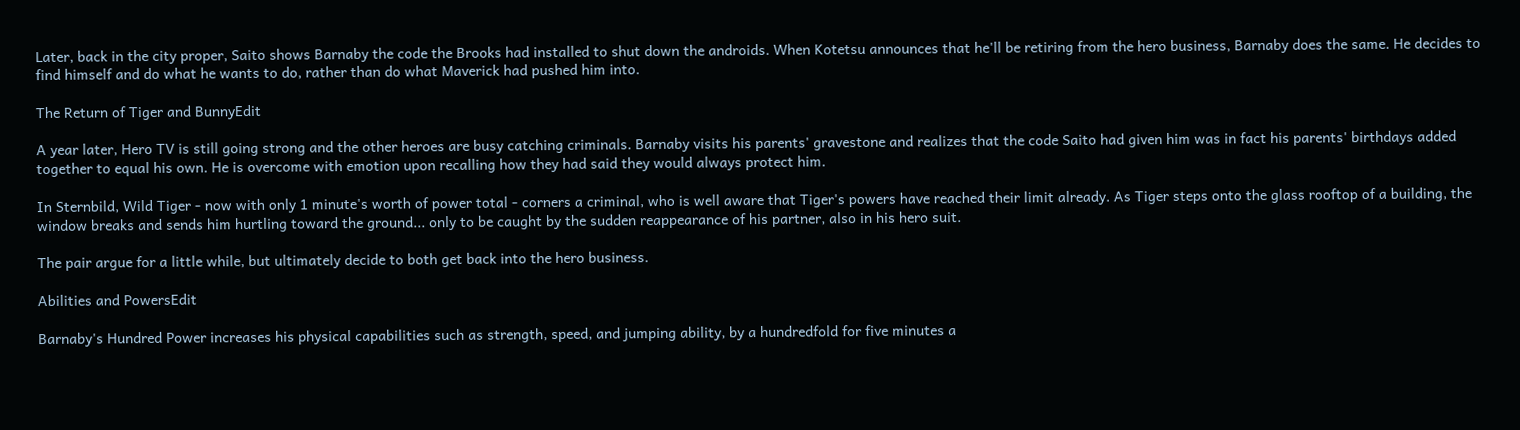Later, back in the city proper, Saito shows Barnaby the code the Brooks had installed to shut down the androids. When Kotetsu announces that he'll be retiring from the hero business, Barnaby does the same. He decides to find himself and do what he wants to do, rather than do what Maverick had pushed him into.

The Return of Tiger and BunnyEdit

A year later, Hero TV is still going strong and the other heroes are busy catching criminals. Barnaby visits his parents' gravestone and realizes that the code Saito had given him was in fact his parents' birthdays added together to equal his own. He is overcome with emotion upon recalling how they had said they would always protect him.

In Sternbild, Wild Tiger - now with only 1 minute's worth of power total - corners a criminal, who is well aware that Tiger's powers have reached their limit already. As Tiger steps onto the glass rooftop of a building, the window breaks and sends him hurtling toward the ground... only to be caught by the sudden reappearance of his partner, also in his hero suit.

The pair argue for a little while, but ultimately decide to both get back into the hero business.

Abilities and PowersEdit

Barnaby's Hundred Power increases his physical capabilities such as strength, speed, and jumping ability, by a hundredfold for five minutes a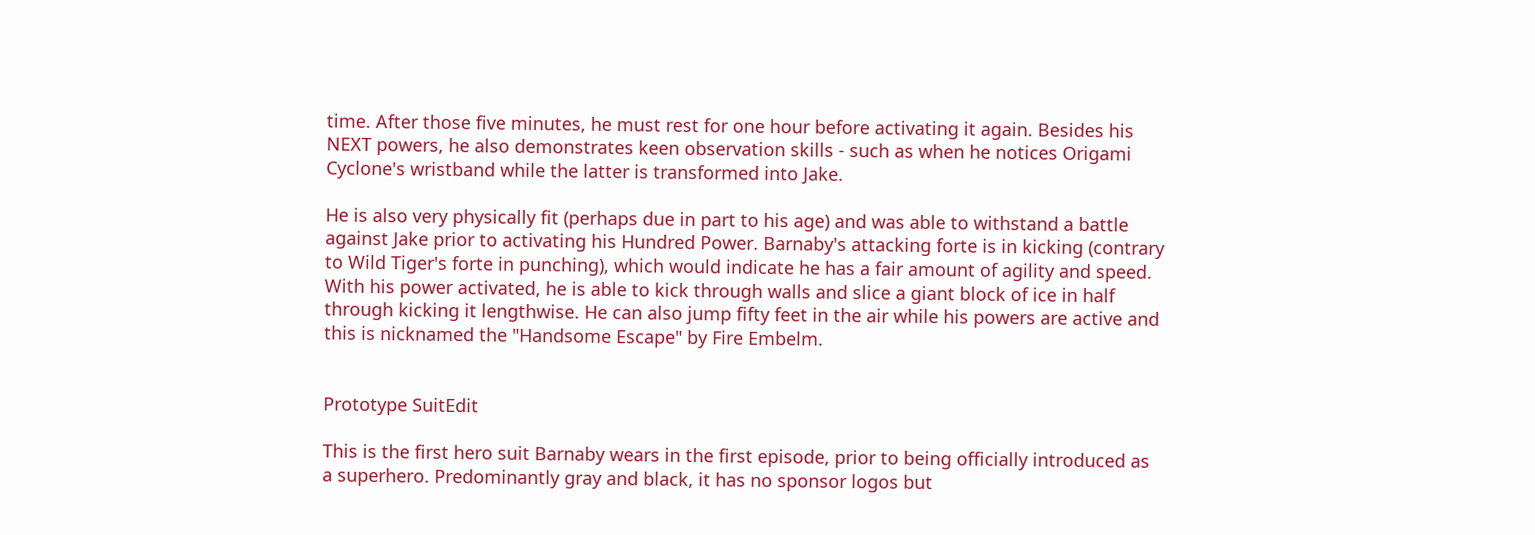time. After those five minutes, he must rest for one hour before activating it again. Besides his NEXT powers, he also demonstrates keen observation skills - such as when he notices Origami Cyclone's wristband while the latter is transformed into Jake.

He is also very physically fit (perhaps due in part to his age) and was able to withstand a battle against Jake prior to activating his Hundred Power. Barnaby's attacking forte is in kicking (contrary to Wild Tiger's forte in punching), which would indicate he has a fair amount of agility and speed. With his power activated, he is able to kick through walls and slice a giant block of ice in half through kicking it lengthwise. He can also jump fifty feet in the air while his powers are active and this is nicknamed the "Handsome Escape" by Fire Embelm.


Prototype SuitEdit

This is the first hero suit Barnaby wears in the first episode, prior to being officially introduced as a superhero. Predominantly gray and black, it has no sponsor logos but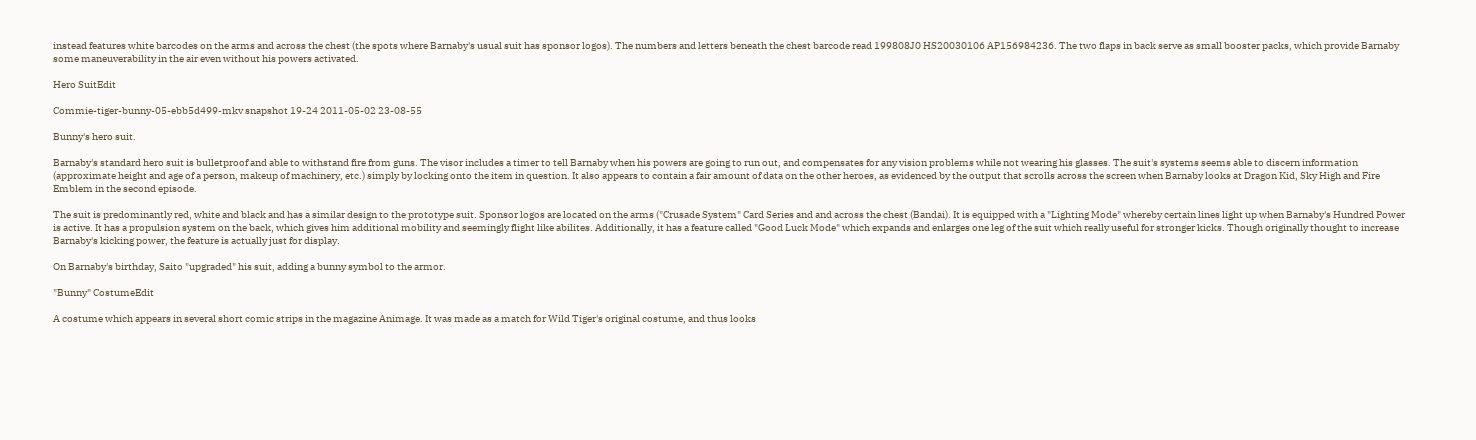instead features white barcodes on the arms and across the chest (the spots where Barnaby's usual suit has sponsor logos). The numbers and letters beneath the chest barcode read 199808J0 HS20030106 AP156984236. The two flaps in back serve as small booster packs, which provide Barnaby some maneuverability in the air even without his powers activated.

Hero SuitEdit

Commie-tiger-bunny-05-ebb5d499-mkv snapshot 19-24 2011-05-02 23-08-55

Bunny's hero suit.

Barnaby's standard hero suit is bulletproof and able to withstand fire from guns. The visor includes a timer to tell Barnaby when his powers are going to run out, and compensates for any vision problems while not wearing his glasses. The suit's systems seems able to discern information (approximate height and age of a person, makeup of machinery, etc.) simply by locking onto the item in question. It also appears to contain a fair amount of data on the other heroes, as evidenced by the output that scrolls across the screen when Barnaby looks at Dragon Kid, Sky High and Fire Emblem in the second episode.

The suit is predominantly red, white and black and has a similar design to the prototype suit. Sponsor logos are located on the arms ("Crusade System" Card Series and and across the chest (Bandai). It is equipped with a "Lighting Mode" whereby certain lines light up when Barnaby's Hundred Power is active. It has a propulsion system on the back, which gives him additional mobility and seemingly flight like abilites. Additionally, it has a feature called "Good Luck Mode" which expands and enlarges one leg of the suit which really useful for stronger kicks. Though originally thought to increase Barnaby's kicking power, the feature is actually just for display.

On Barnaby's birthday, Saito "upgraded" his suit, adding a bunny symbol to the armor.

"Bunny" CostumeEdit

A costume which appears in several short comic strips in the magazine Animage. It was made as a match for Wild Tiger's original costume, and thus looks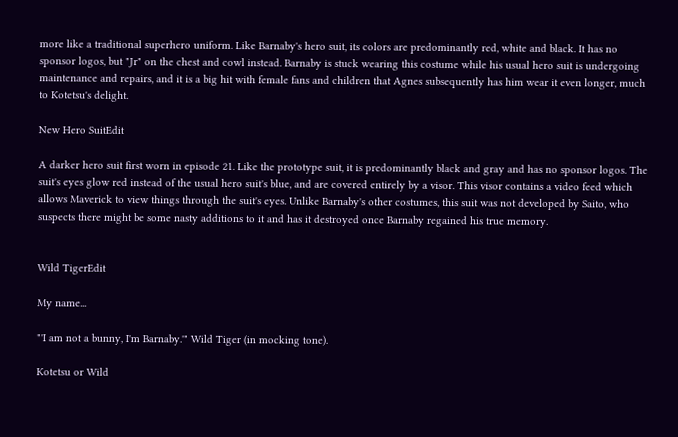more like a traditional superhero uniform. Like Barnaby's hero suit, its colors are predominantly red, white and black. It has no sponsor logos, but "Jr" on the chest and cowl instead. Barnaby is stuck wearing this costume while his usual hero suit is undergoing maintenance and repairs, and it is a big hit with female fans and children that Agnes subsequently has him wear it even longer, much to Kotetsu's delight.

New Hero SuitEdit

A darker hero suit first worn in episode 21. Like the prototype suit, it is predominantly black and gray and has no sponsor logos. The suit's eyes glow red instead of the usual hero suit's blue, and are covered entirely by a visor. This visor contains a video feed which allows Maverick to view things through the suit's eyes. Unlike Barnaby's other costumes, this suit was not developed by Saito, who suspects there might be some nasty additions to it and has it destroyed once Barnaby regained his true memory.


Wild TigerEdit

My name...

"'I am not a bunny, I'm Barnaby.'" Wild Tiger (in mocking tone).

Kotetsu or Wild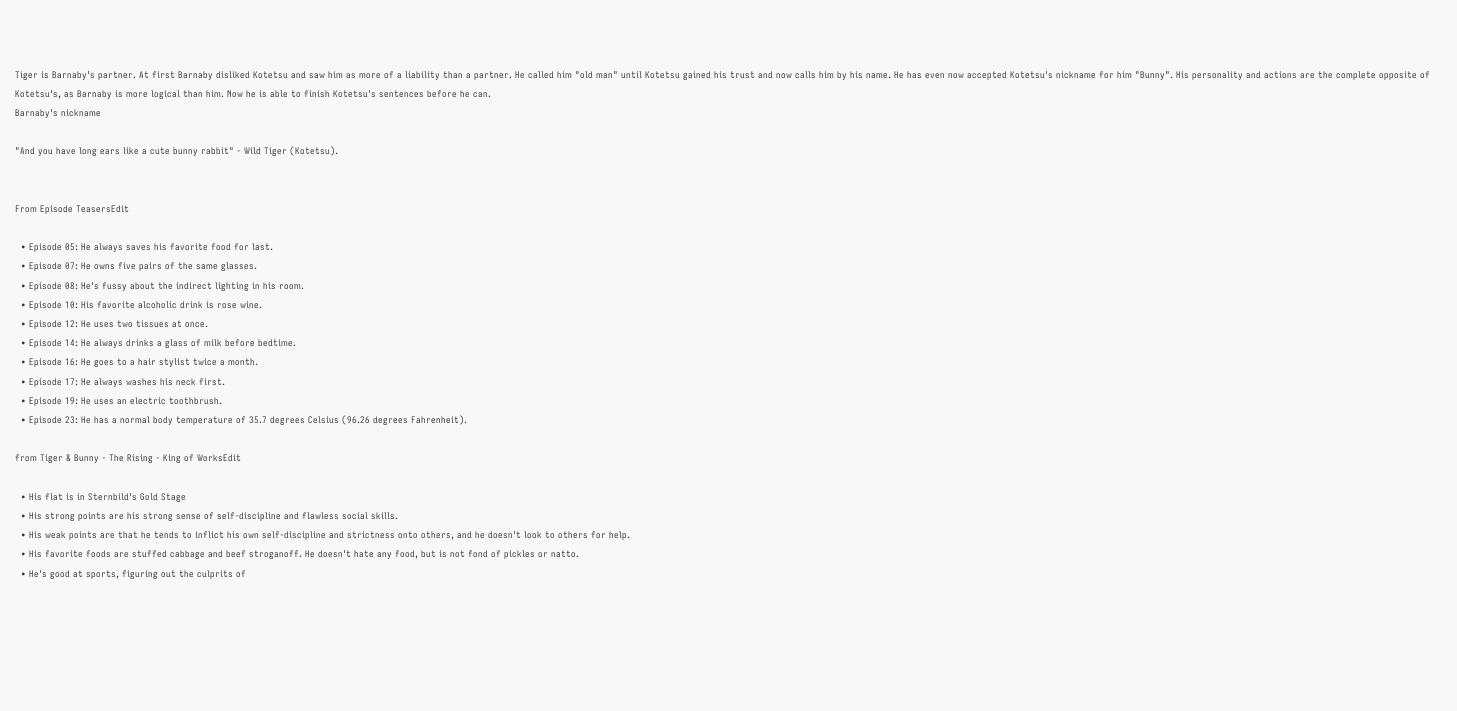Tiger is Barnaby's partner. At first Barnaby disliked Kotetsu and saw him as more of a liability than a partner. He called him "old man" until Kotetsu gained his trust and now calls him by his name. He has even now accepted Kotetsu's nickname for him "Bunny". His personality and actions are the complete opposite of Kotetsu's, as Barnaby is more logical than him. Now he is able to finish Kotetsu's sentences before he can.
Barnaby's nickname

"And you have long ears like a cute bunny rabbit" - Wild Tiger (Kotetsu).


From Episode TeasersEdit

  • Episode 05: He always saves his favorite food for last.
  • Episode 07: He owns five pairs of the same glasses.
  • Episode 08: He's fussy about the indirect lighting in his room.
  • Episode 10: His favorite alcoholic drink is rose wine.
  • Episode 12: He uses two tissues at once.
  • Episode 14: He always drinks a glass of milk before bedtime.
  • Episode 16: He goes to a hair stylist twice a month.
  • Episode 17: He always washes his neck first.
  • Episode 19: He uses an electric toothbrush.
  • Episode 23: He has a normal body temperature of 35.7 degrees Celsius (96.26 degrees Fahrenheit).

from Tiger & Bunny - The Rising - King of WorksEdit

  • His flat is in Sternbild's Gold Stage
  • His strong points are his strong sense of self-discipline and flawless social skills.
  • His weak points are that he tends to inflict his own self-discipline and strictness onto others, and he doesn't look to others for help.
  • His favorite foods are stuffed cabbage and beef stroganoff. He doesn't hate any food, but is not fond of pickles or natto.
  • He's good at sports, figuring out the culprits of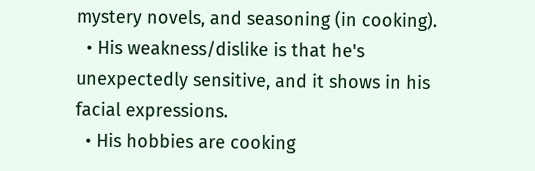mystery novels, and seasoning (in cooking).
  • His weakness/dislike is that he's unexpectedly sensitive, and it shows in his facial expressions.
  • His hobbies are cooking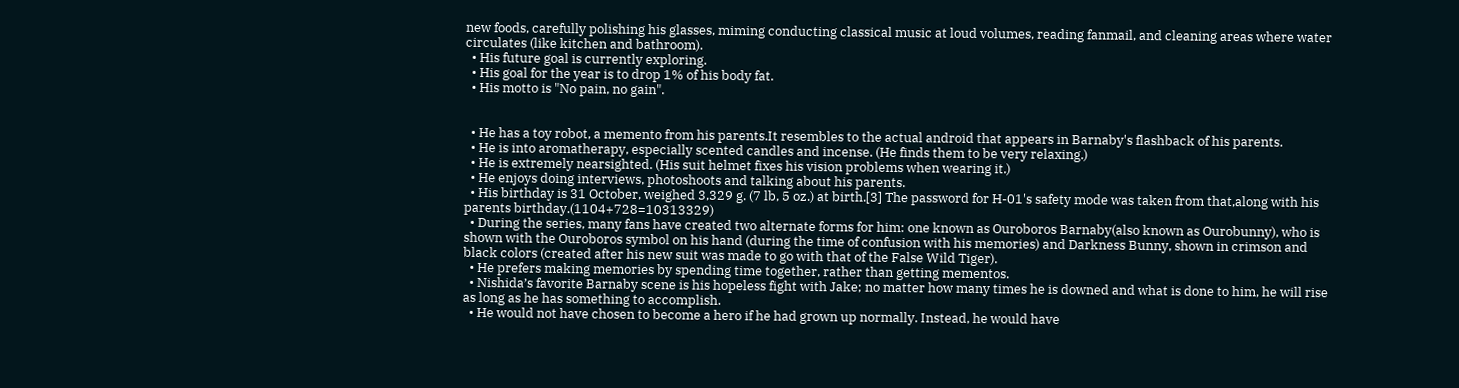new foods, carefully polishing his glasses, miming conducting classical music at loud volumes, reading fanmail, and cleaning areas where water circulates (like kitchen and bathroom).
  • His future goal is currently exploring.
  • His goal for the year is to drop 1% of his body fat.
  • His motto is "No pain, no gain".


  • He has a toy robot, a memento from his parents.It resembles to the actual android that appears in Barnaby's flashback of his parents.
  • He is into aromatherapy, especially scented candles and incense. (He finds them to be very relaxing.)
  • He is extremely nearsighted. (His suit helmet fixes his vision problems when wearing it.)
  • He enjoys doing interviews, photoshoots and talking about his parents.
  • His birthday is 31 October, weighed 3,329 g. (7 lb, 5 oz.) at birth.[3] The password for H-01's safety mode was taken from that,along with his parents birthday.(1104+728=10313329)
  • During the series, many fans have created two alternate forms for him: one known as Ouroboros Barnaby(also known as Ourobunny), who is shown with the Ouroboros symbol on his hand (during the time of confusion with his memories) and Darkness Bunny, shown in crimson and black colors (created after his new suit was made to go with that of the False Wild Tiger).
  • He prefers making memories by spending time together, rather than getting mementos.
  • Nishida’s favorite Barnaby scene is his hopeless fight with Jake; no matter how many times he is downed and what is done to him, he will rise as long as he has something to accomplish.
  • He would not have chosen to become a hero if he had grown up normally. Instead, he would have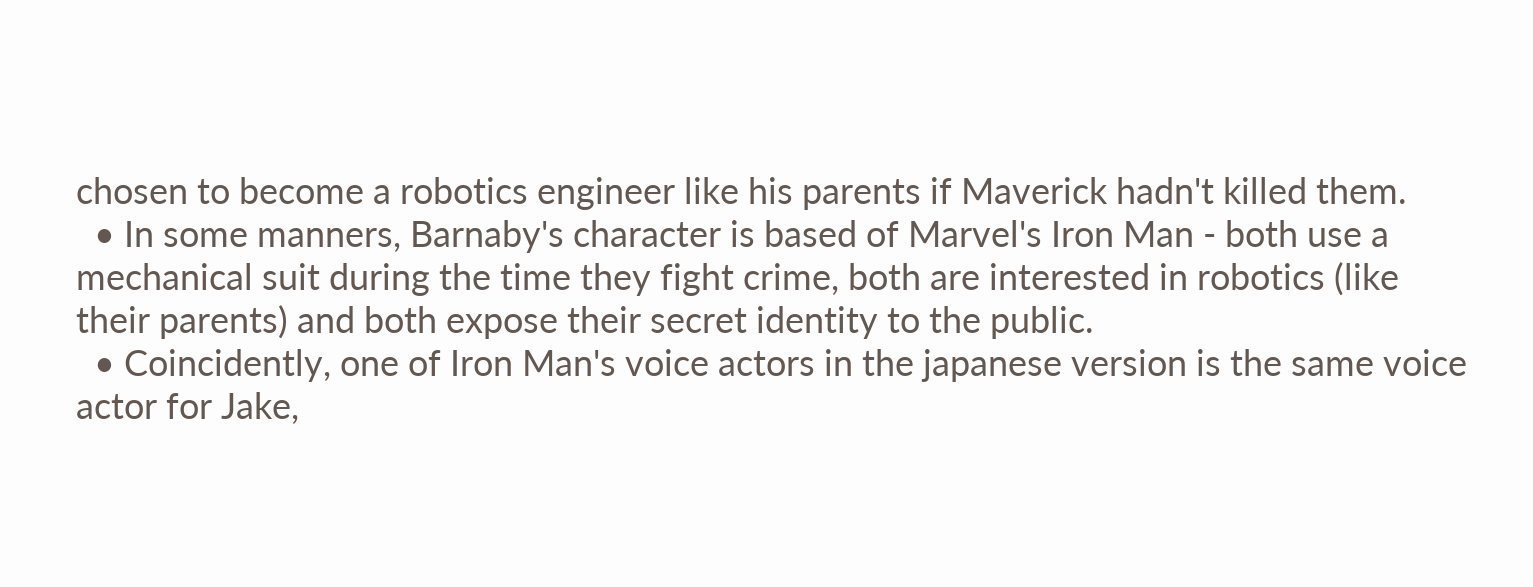chosen to become a robotics engineer like his parents if Maverick hadn't killed them.
  • In some manners, Barnaby's character is based of Marvel's Iron Man - both use a mechanical suit during the time they fight crime, both are interested in robotics (like their parents) and both expose their secret identity to the public.
  • Coincidently, one of Iron Man's voice actors in the japanese version is the same voice actor for Jake,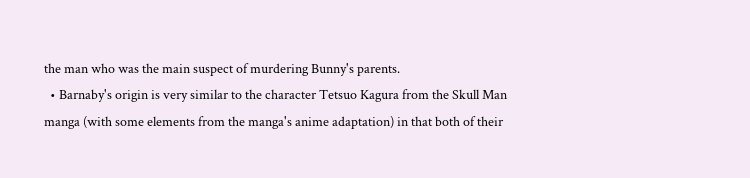the man who was the main suspect of murdering Bunny's parents.
  • Barnaby's origin is very similar to the character Tetsuo Kagura from the Skull Man manga (with some elements from the manga's anime adaptation) in that both of their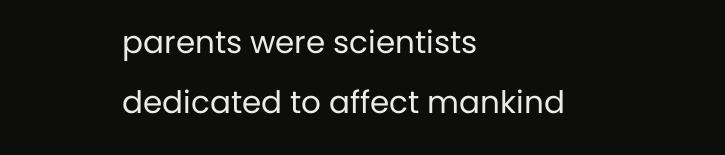parents were scientists dedicated to affect mankind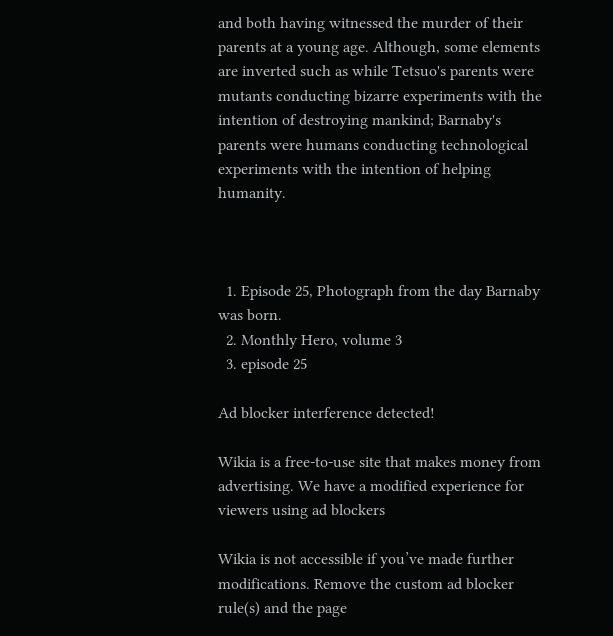and both having witnessed the murder of their parents at a young age. Although, some elements are inverted such as while Tetsuo's parents were mutants conducting bizarre experiments with the intention of destroying mankind; Barnaby's parents were humans conducting technological experiments with the intention of helping humanity.



  1. Episode 25, Photograph from the day Barnaby was born.
  2. Monthly Hero, volume 3
  3. episode 25

Ad blocker interference detected!

Wikia is a free-to-use site that makes money from advertising. We have a modified experience for viewers using ad blockers

Wikia is not accessible if you’ve made further modifications. Remove the custom ad blocker rule(s) and the page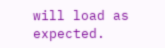will load as expected.